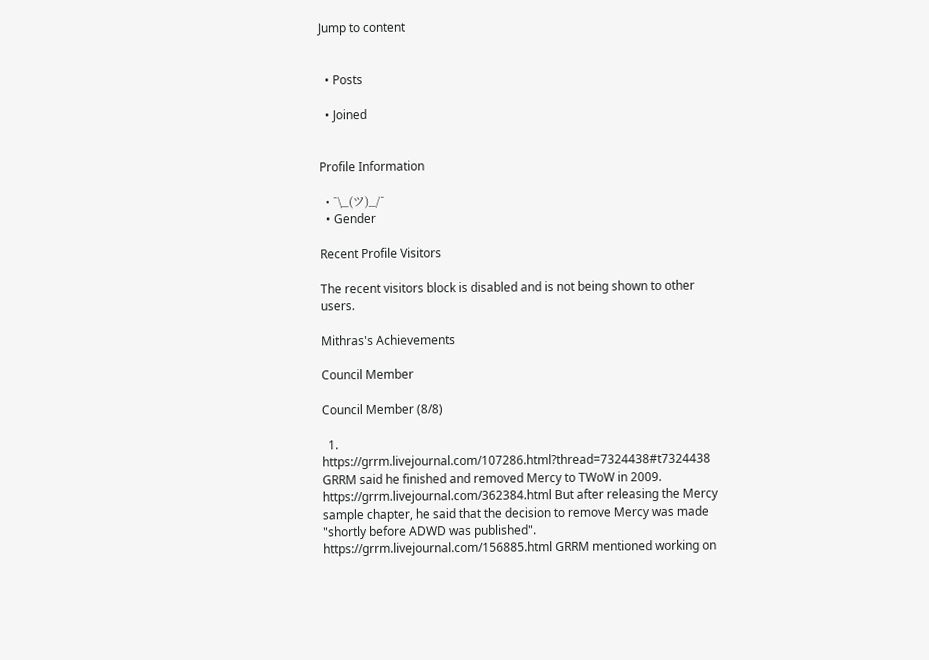Jump to content


  • Posts

  • Joined


Profile Information

  • ¯\_(ツ)_/¯
  • Gender

Recent Profile Visitors

The recent visitors block is disabled and is not being shown to other users.

Mithras's Achievements

Council Member

Council Member (8/8)

  1. https://grrm.livejournal.com/107286.html?thread=7324438#t7324438 GRRM said he finished and removed Mercy to TWoW in 2009. https://grrm.livejournal.com/362384.html But after releasing the Mercy sample chapter, he said that the decision to remove Mercy was made "shortly before ADWD was published". https://grrm.livejournal.com/156885.html GRRM mentioned working on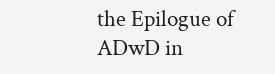the Epilogue of ADwD in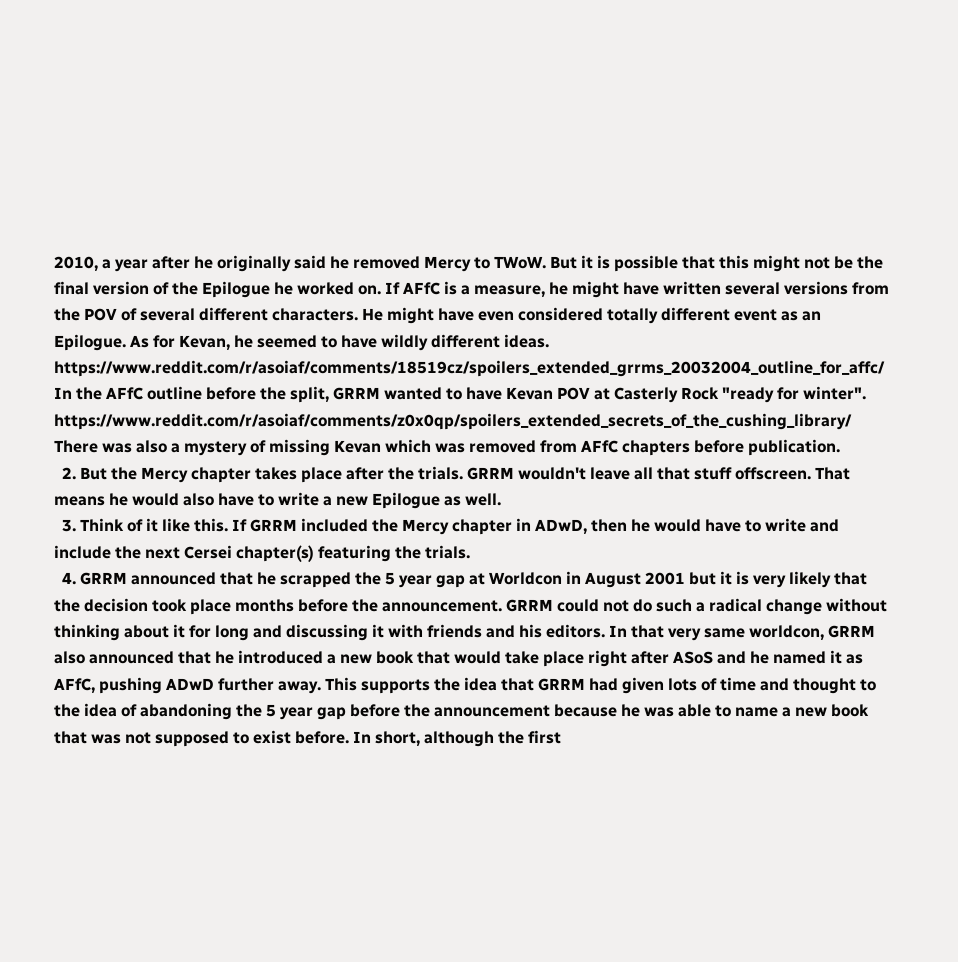2010, a year after he originally said he removed Mercy to TWoW. But it is possible that this might not be the final version of the Epilogue he worked on. If AFfC is a measure, he might have written several versions from the POV of several different characters. He might have even considered totally different event as an Epilogue. As for Kevan, he seemed to have wildly different ideas. https://www.reddit.com/r/asoiaf/comments/18519cz/spoilers_extended_grrms_20032004_outline_for_affc/ In the AFfC outline before the split, GRRM wanted to have Kevan POV at Casterly Rock "ready for winter". https://www.reddit.com/r/asoiaf/comments/z0x0qp/spoilers_extended_secrets_of_the_cushing_library/ There was also a mystery of missing Kevan which was removed from AFfC chapters before publication.
  2. But the Mercy chapter takes place after the trials. GRRM wouldn't leave all that stuff offscreen. That means he would also have to write a new Epilogue as well.
  3. Think of it like this. If GRRM included the Mercy chapter in ADwD, then he would have to write and include the next Cersei chapter(s) featuring the trials.
  4. GRRM announced that he scrapped the 5 year gap at Worldcon in August 2001 but it is very likely that the decision took place months before the announcement. GRRM could not do such a radical change without thinking about it for long and discussing it with friends and his editors. In that very same worldcon, GRRM also announced that he introduced a new book that would take place right after ASoS and he named it as AFfC, pushing ADwD further away. This supports the idea that GRRM had given lots of time and thought to the idea of abandoning the 5 year gap before the announcement because he was able to name a new book that was not supposed to exist before. In short, although the first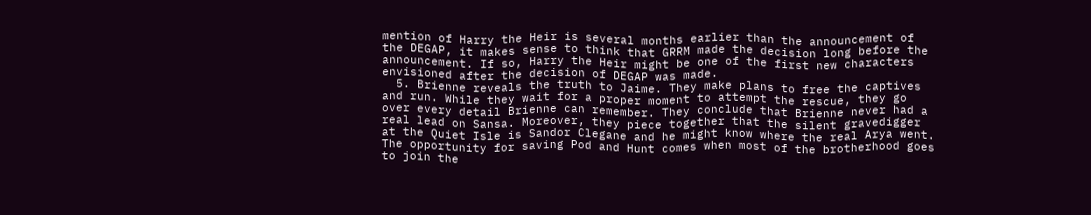mention of Harry the Heir is several months earlier than the announcement of the DEGAP, it makes sense to think that GRRM made the decision long before the announcement. If so, Harry the Heir might be one of the first new characters envisioned after the decision of DEGAP was made.
  5. Brienne reveals the truth to Jaime. They make plans to free the captives and run. While they wait for a proper moment to attempt the rescue, they go over every detail Brienne can remember. They conclude that Brienne never had a real lead on Sansa. Moreover, they piece together that the silent gravedigger at the Quiet Isle is Sandor Clegane and he might know where the real Arya went. The opportunity for saving Pod and Hunt comes when most of the brotherhood goes to join the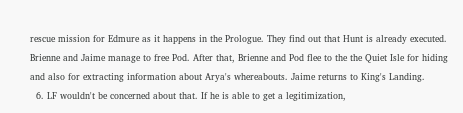rescue mission for Edmure as it happens in the Prologue. They find out that Hunt is already executed. Brienne and Jaime manage to free Pod. After that, Brienne and Pod flee to the the Quiet Isle for hiding and also for extracting information about Arya's whereabouts. Jaime returns to King's Landing.
  6. LF wouldn't be concerned about that. If he is able to get a legitimization,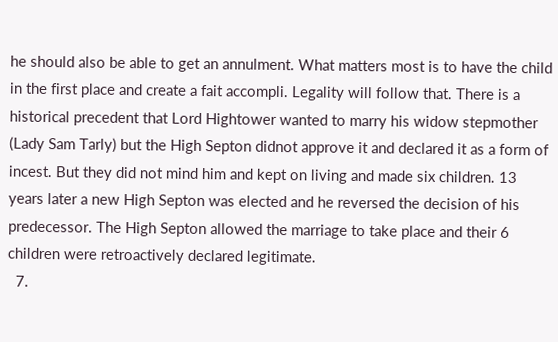he should also be able to get an annulment. What matters most is to have the child in the first place and create a fait accompli. Legality will follow that. There is a historical precedent that Lord Hightower wanted to marry his widow stepmother (Lady Sam Tarly) but the High Septon didnot approve it and declared it as a form of incest. But they did not mind him and kept on living and made six children. 13 years later a new High Septon was elected and he reversed the decision of his predecessor. The High Septon allowed the marriage to take place and their 6 children were retroactively declared legitimate.
  7.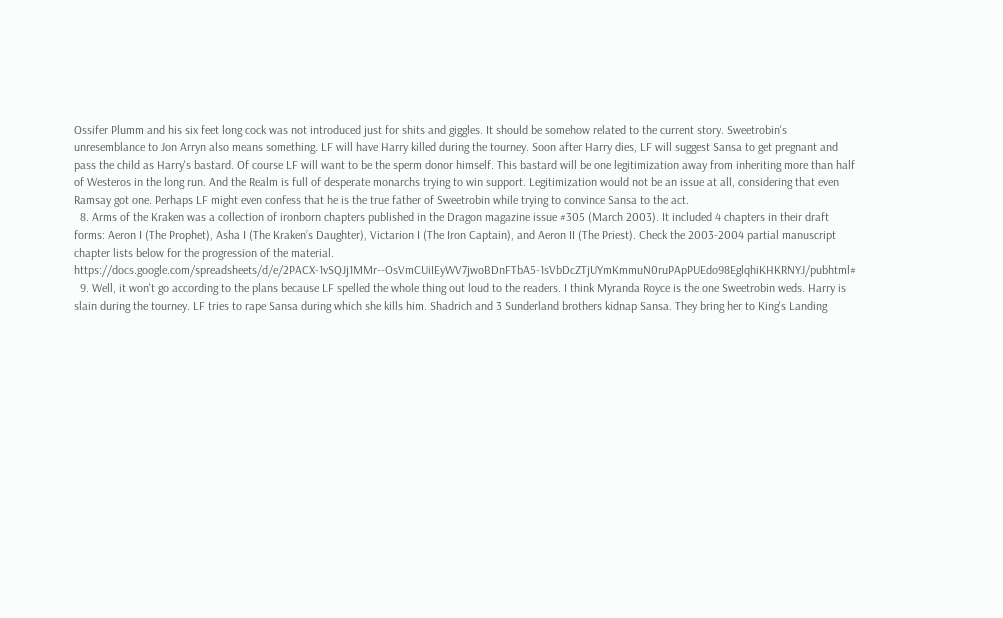Ossifer Plumm and his six feet long cock was not introduced just for shits and giggles. It should be somehow related to the current story. Sweetrobin's unresemblance to Jon Arryn also means something. LF will have Harry killed during the tourney. Soon after Harry dies, LF will suggest Sansa to get pregnant and pass the child as Harry's bastard. Of course LF will want to be the sperm donor himself. This bastard will be one legitimization away from inheriting more than half of Westeros in the long run. And the Realm is full of desperate monarchs trying to win support. Legitimization would not be an issue at all, considering that even Ramsay got one. Perhaps LF might even confess that he is the true father of Sweetrobin while trying to convince Sansa to the act.
  8. Arms of the Kraken was a collection of ironborn chapters published in the Dragon magazine issue #305 (March 2003). It included 4 chapters in their draft forms: Aeron I (The Prophet), Asha I (The Kraken’s Daughter), Victarion I (The Iron Captain), and Aeron II (The Priest). Check the 2003-2004 partial manuscript chapter lists below for the progression of the material. https://docs.google.com/spreadsheets/d/e/2PACX-1vSQJj1MMr--OsVmCUiIEyWV7jwoBDnFTbA5-1sVbDcZTjUYmKmmuN0ruPApPUEdo98EglqhiKHKRNYJ/pubhtml#
  9. Well, it won't go according to the plans because LF spelled the whole thing out loud to the readers. I think Myranda Royce is the one Sweetrobin weds. Harry is slain during the tourney. LF tries to rape Sansa during which she kills him. Shadrich and 3 Sunderland brothers kidnap Sansa. They bring her to King's Landing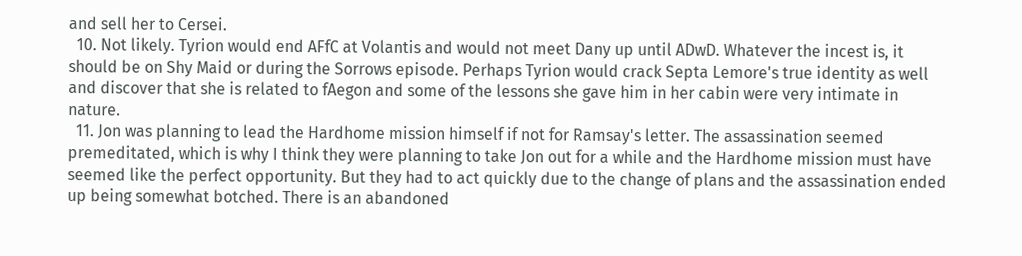and sell her to Cersei.
  10. Not likely. Tyrion would end AFfC at Volantis and would not meet Dany up until ADwD. Whatever the incest is, it should be on Shy Maid or during the Sorrows episode. Perhaps Tyrion would crack Septa Lemore's true identity as well and discover that she is related to fAegon and some of the lessons she gave him in her cabin were very intimate in nature.
  11. Jon was planning to lead the Hardhome mission himself if not for Ramsay's letter. The assassination seemed premeditated, which is why I think they were planning to take Jon out for a while and the Hardhome mission must have seemed like the perfect opportunity. But they had to act quickly due to the change of plans and the assassination ended up being somewhat botched. There is an abandoned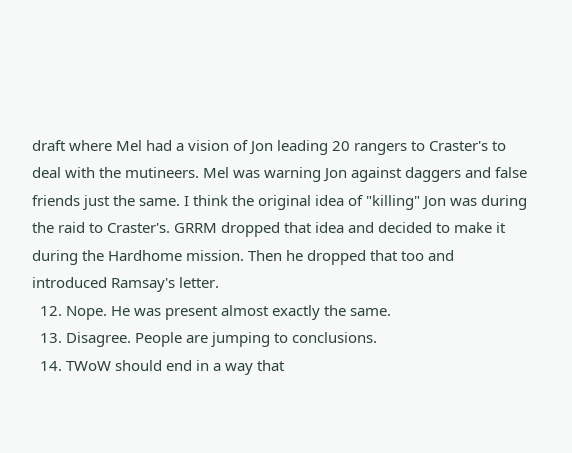draft where Mel had a vision of Jon leading 20 rangers to Craster's to deal with the mutineers. Mel was warning Jon against daggers and false friends just the same. I think the original idea of "killing" Jon was during the raid to Craster's. GRRM dropped that idea and decided to make it during the Hardhome mission. Then he dropped that too and introduced Ramsay's letter.
  12. Nope. He was present almost exactly the same.
  13. Disagree. People are jumping to conclusions.
  14. TWoW should end in a way that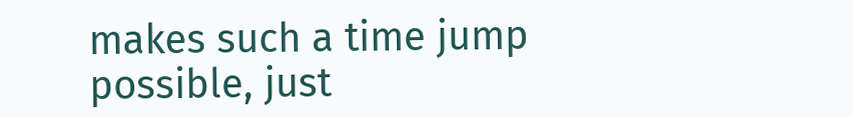makes such a time jump possible, just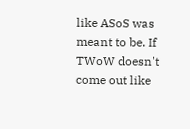like ASoS was meant to be. If TWoW doesn't come out like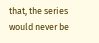that, the series would never be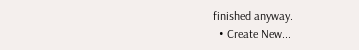finished anyway.
  • Create New...